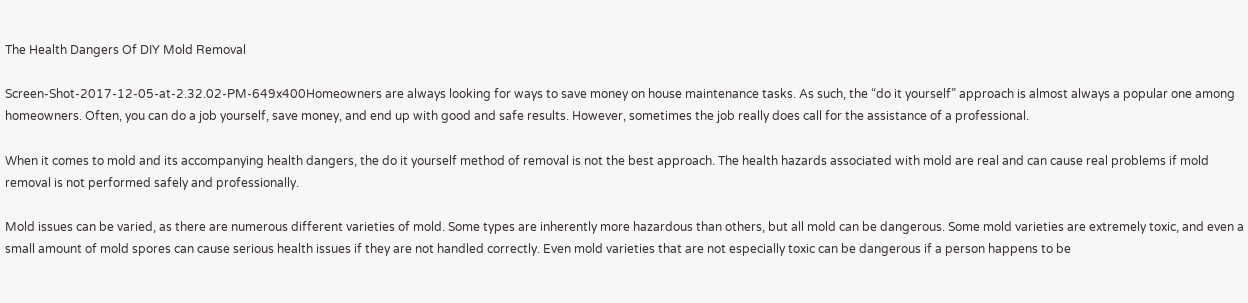The Health Dangers Of DIY Mold Removal

Screen-Shot-2017-12-05-at-2.32.02-PM-649x400Homeowners are always looking for ways to save money on house maintenance tasks. As such, the “do it yourself” approach is almost always a popular one among homeowners. Often, you can do a job yourself, save money, and end up with good and safe results. However, sometimes the job really does call for the assistance of a professional.

When it comes to mold and its accompanying health dangers, the do it yourself method of removal is not the best approach. The health hazards associated with mold are real and can cause real problems if mold removal is not performed safely and professionally.

Mold issues can be varied, as there are numerous different varieties of mold. Some types are inherently more hazardous than others, but all mold can be dangerous. Some mold varieties are extremely toxic, and even a small amount of mold spores can cause serious health issues if they are not handled correctly. Even mold varieties that are not especially toxic can be dangerous if a person happens to be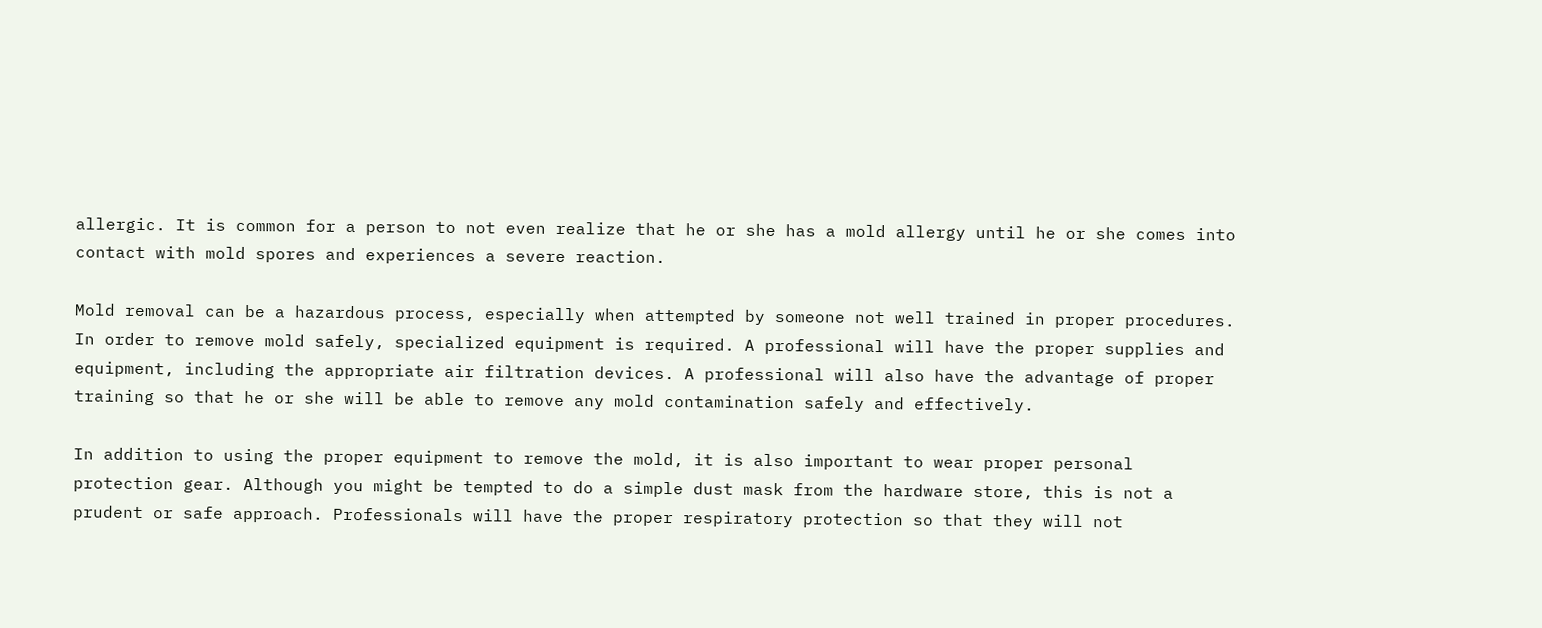allergic. It is common for a person to not even realize that he or she has a mold allergy until he or she comes into contact with mold spores and experiences a severe reaction.

Mold removal can be a hazardous process, especially when attempted by someone not well trained in proper procedures. In order to remove mold safely, specialized equipment is required. A professional will have the proper supplies and equipment, including the appropriate air filtration devices. A professional will also have the advantage of proper training so that he or she will be able to remove any mold contamination safely and effectively.

In addition to using the proper equipment to remove the mold, it is also important to wear proper personal protection gear. Although you might be tempted to do a simple dust mask from the hardware store, this is not a prudent or safe approach. Professionals will have the proper respiratory protection so that they will not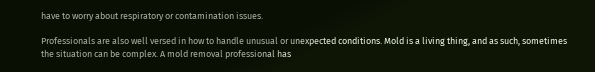have to worry about respiratory or contamination issues.

Professionals are also well versed in how to handle unusual or unexpected conditions. Mold is a living thing, and as such, sometimes the situation can be complex. A mold removal professional has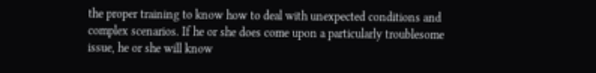the proper training to know how to deal with unexpected conditions and complex scenarios. If he or she does come upon a particularly troublesome issue, he or she will know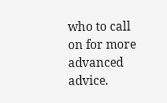who to call on for more advanced advice.